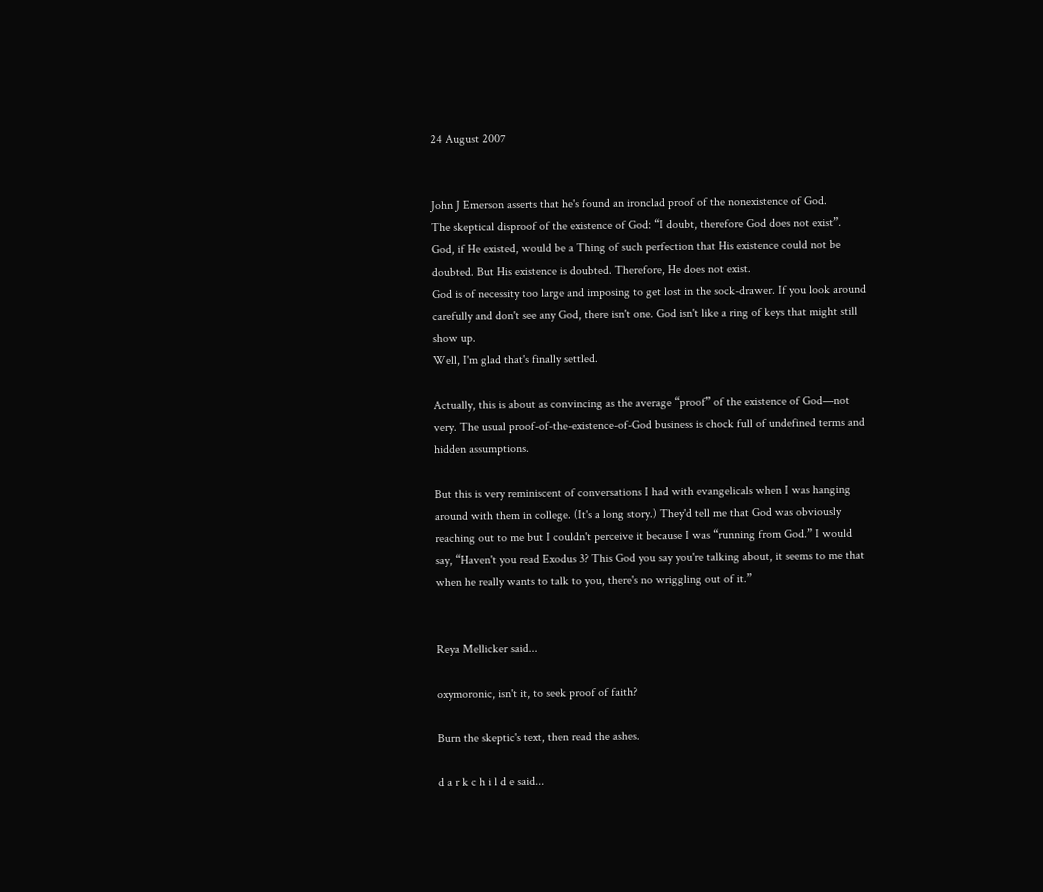24 August 2007


John J Emerson asserts that he's found an ironclad proof of the nonexistence of God.
The skeptical disproof of the existence of God: “I doubt, therefore God does not exist”. God, if He existed, would be a Thing of such perfection that His existence could not be doubted. But His existence is doubted. Therefore, He does not exist.
God is of necessity too large and imposing to get lost in the sock-drawer. If you look around carefully and don't see any God, there isn't one. God isn't like a ring of keys that might still show up.
Well, I'm glad that's finally settled.

Actually, this is about as convincing as the average “proof” of the existence of God—not very. The usual proof-of-the-existence-of-God business is chock full of undefined terms and hidden assumptions.

But this is very reminiscent of conversations I had with evangelicals when I was hanging around with them in college. (It's a long story.) They'd tell me that God was obviously reaching out to me but I couldn't perceive it because I was “running from God.” I would say, “Haven't you read Exodus 3? This God you say you're talking about, it seems to me that when he really wants to talk to you, there's no wriggling out of it.”


Reya Mellicker said...

oxymoronic, isn't it, to seek proof of faith?

Burn the skeptic's text, then read the ashes.

d a r k c h i l d e said...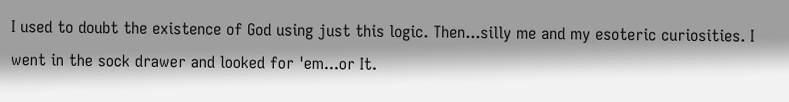I used to doubt the existence of God using just this logic. Then...silly me and my esoteric curiosities. I went in the sock drawer and looked for 'em...or It.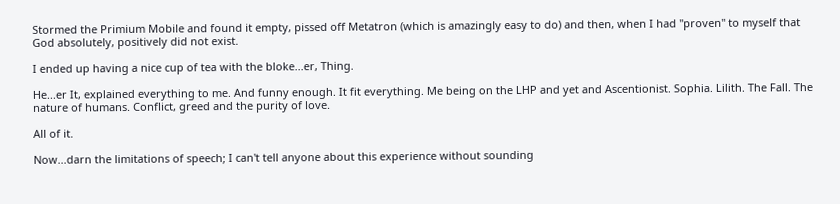Stormed the Primium Mobile and found it empty, pissed off Metatron (which is amazingly easy to do) and then, when I had "proven" to myself that God absolutely, positively did not exist.

I ended up having a nice cup of tea with the bloke...er, Thing.

He...er It, explained everything to me. And funny enough. It fit everything. Me being on the LHP and yet and Ascentionist. Sophia. Lilith. The Fall. The nature of humans. Conflict, greed and the purity of love.

All of it.

Now...darn the limitations of speech; I can't tell anyone about this experience without sounding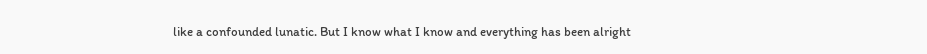like a confounded lunatic. But I know what I know and everything has been alright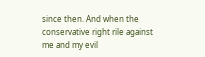since then. And when the conservative right rile against me and my evil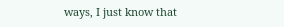ways, I just know that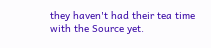they haven't had their tea time with the Source yet.